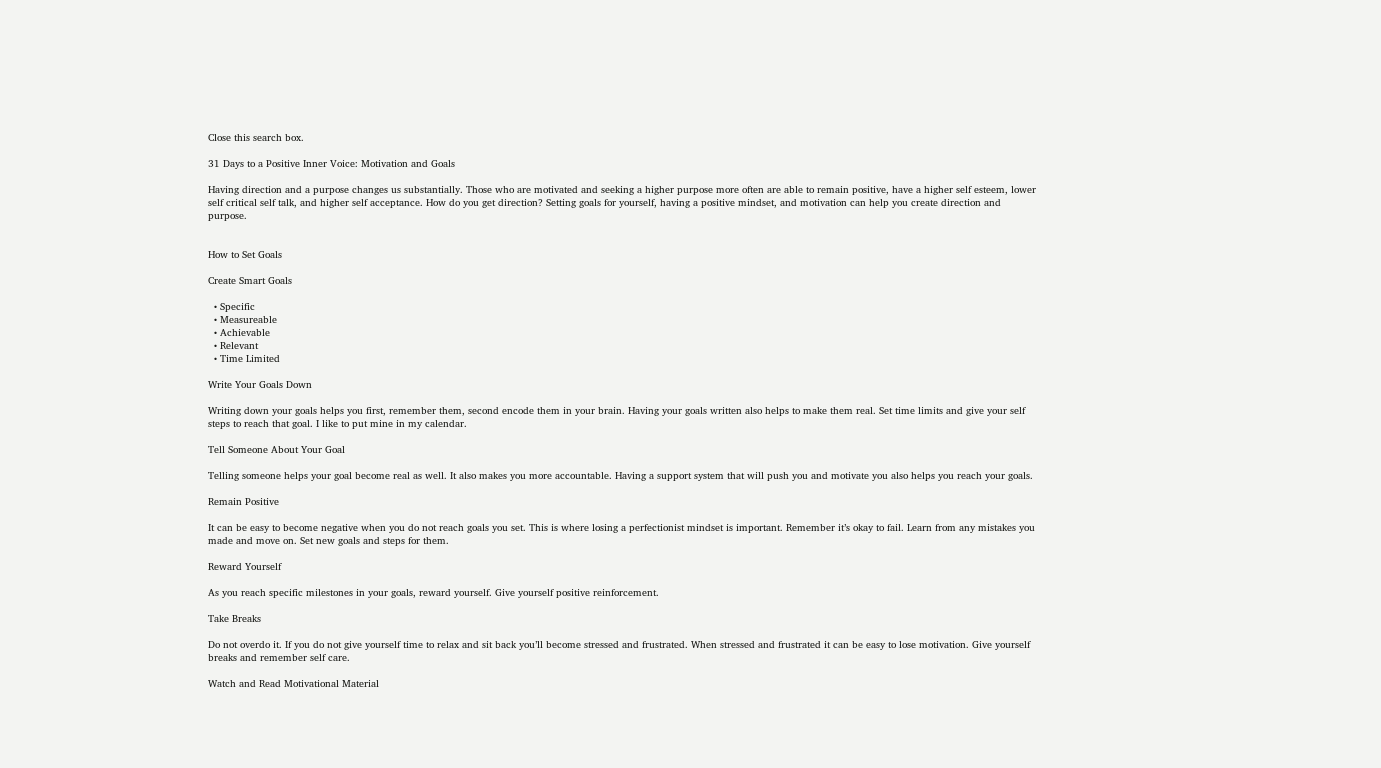Close this search box.

31 Days to a Positive Inner Voice: Motivation and Goals

Having direction and a purpose changes us substantially. Those who are motivated and seeking a higher purpose more often are able to remain positive, have a higher self esteem, lower self critical self talk, and higher self acceptance. How do you get direction? Setting goals for yourself, having a positive mindset, and motivation can help you create direction and purpose.


How to Set Goals

Create Smart Goals

  • Specific
  • Measureable
  • Achievable
  • Relevant
  • Time Limited

Write Your Goals Down

Writing down your goals helps you first, remember them, second encode them in your brain. Having your goals written also helps to make them real. Set time limits and give your self steps to reach that goal. I like to put mine in my calendar.

Tell Someone About Your Goal

Telling someone helps your goal become real as well. It also makes you more accountable. Having a support system that will push you and motivate you also helps you reach your goals.

Remain Positive

It can be easy to become negative when you do not reach goals you set. This is where losing a perfectionist mindset is important. Remember it’s okay to fail. Learn from any mistakes you made and move on. Set new goals and steps for them.

Reward Yourself

As you reach specific milestones in your goals, reward yourself. Give yourself positive reinforcement.

Take Breaks

Do not overdo it. If you do not give yourself time to relax and sit back you’ll become stressed and frustrated. When stressed and frustrated it can be easy to lose motivation. Give yourself breaks and remember self care.

Watch and Read Motivational Material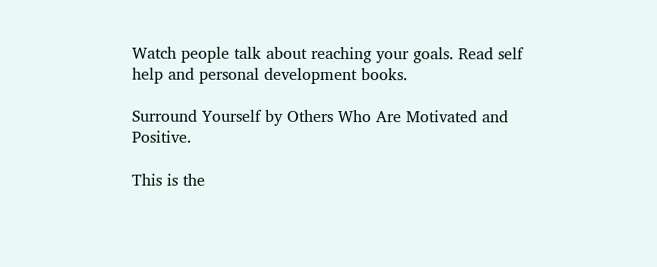Watch people talk about reaching your goals. Read self help and personal development books.

Surround Yourself by Others Who Are Motivated and Positive.

This is the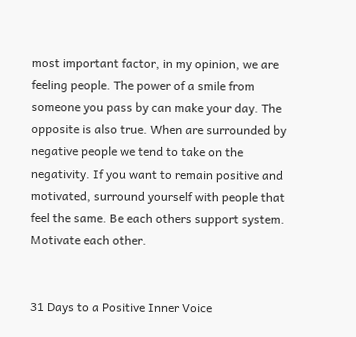most important factor, in my opinion, we are feeling people. The power of a smile from someone you pass by can make your day. The opposite is also true. When are surrounded by negative people we tend to take on the negativity. If you want to remain positive and motivated, surround yourself with people that feel the same. Be each others support system. Motivate each other.


31 Days to a Positive Inner Voice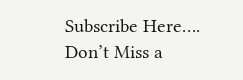Subscribe Here…. Don’t Miss a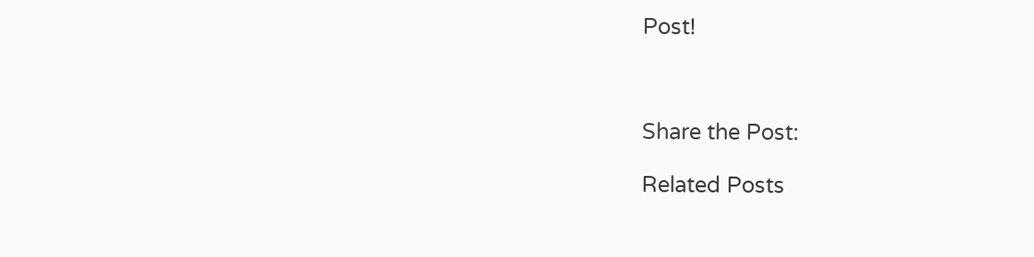Post!



Share the Post:

Related Posts